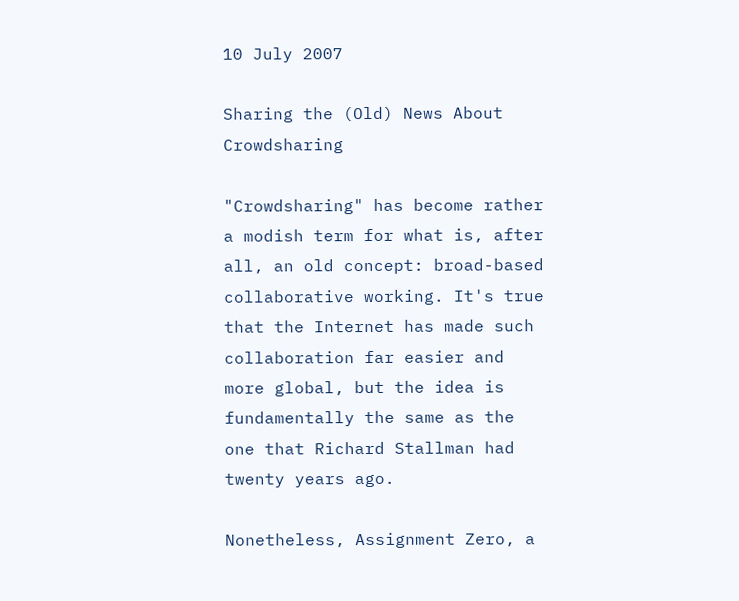10 July 2007

Sharing the (Old) News About Crowdsharing

"Crowdsharing" has become rather a modish term for what is, after all, an old concept: broad-based collaborative working. It's true that the Internet has made such collaboration far easier and more global, but the idea is fundamentally the same as the one that Richard Stallman had twenty years ago.

Nonetheless, Assignment Zero, a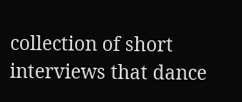collection of short interviews that dance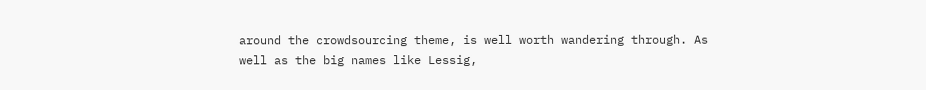around the crowdsourcing theme, is well worth wandering through. As well as the big names like Lessig,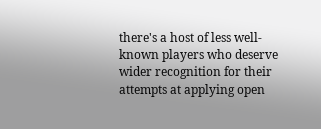there's a host of less well-known players who deserve wider recognition for their attempts at applying open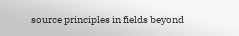source principles in fields beyond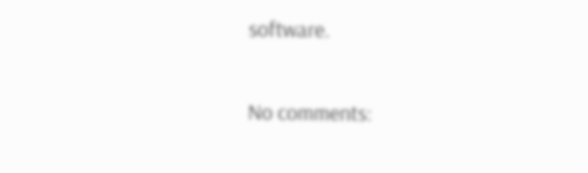software.

No comments: